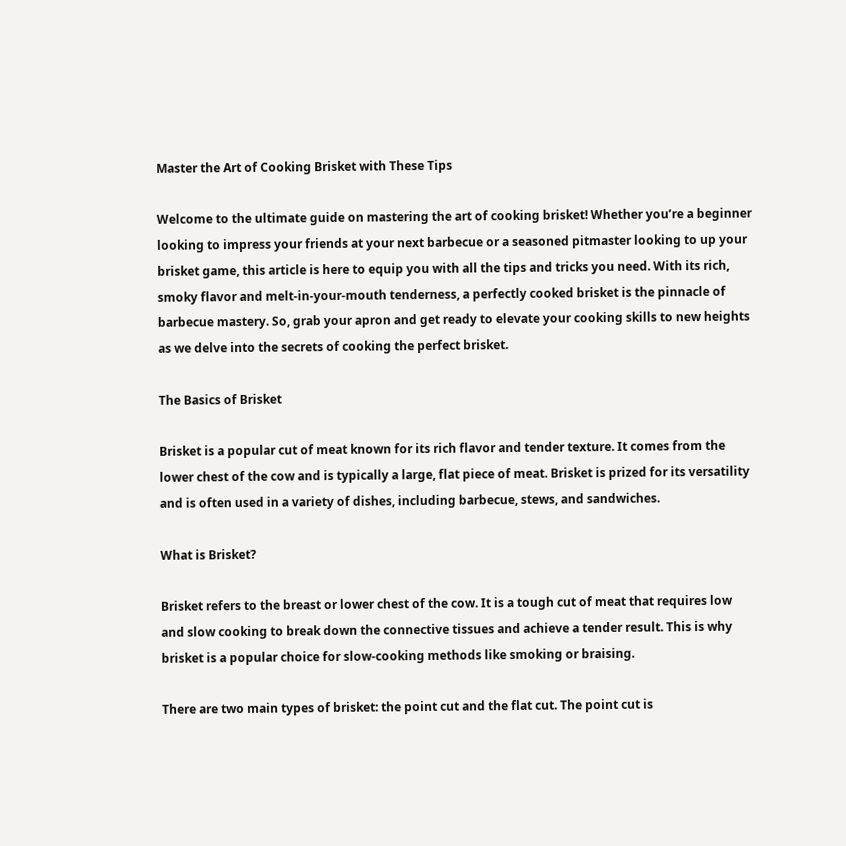Master the Art of Cooking Brisket with These Tips

Welcome to the ultimate guide on mastering the art of cooking brisket! Whether you’re a beginner looking to impress your friends at your next barbecue or a seasoned pitmaster looking to up your brisket game, this article is here to equip you with all the tips and tricks you need. With its rich, smoky flavor and melt-in-your-mouth tenderness, a perfectly cooked brisket is the pinnacle of barbecue mastery. So, grab your apron and get ready to elevate your cooking skills to new heights as we delve into the secrets of cooking the perfect brisket.

The Basics of Brisket

Brisket is a popular cut of meat known for its rich flavor and tender texture. It comes from the lower chest of the cow and is typically a large, flat piece of meat. Brisket is prized for its versatility and is often used in a variety of dishes, including barbecue, stews, and sandwiches.

What is Brisket?

Brisket refers to the breast or lower chest of the cow. It is a tough cut of meat that requires low and slow cooking to break down the connective tissues and achieve a tender result. This is why brisket is a popular choice for slow-cooking methods like smoking or braising.

There are two main types of brisket: the point cut and the flat cut. The point cut is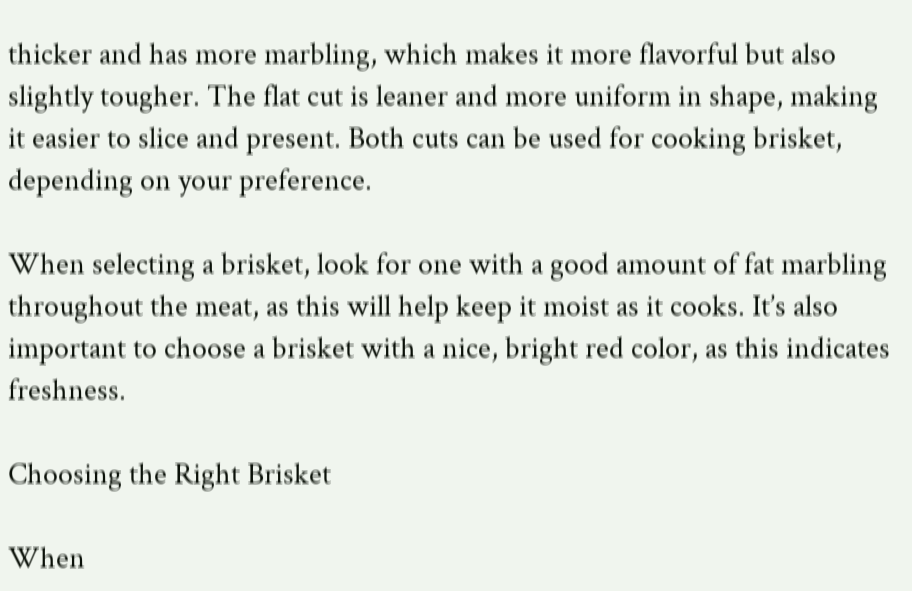thicker and has more marbling, which makes it more flavorful but also slightly tougher. The flat cut is leaner and more uniform in shape, making it easier to slice and present. Both cuts can be used for cooking brisket, depending on your preference.

When selecting a brisket, look for one with a good amount of fat marbling throughout the meat, as this will help keep it moist as it cooks. It’s also important to choose a brisket with a nice, bright red color, as this indicates freshness.

Choosing the Right Brisket

When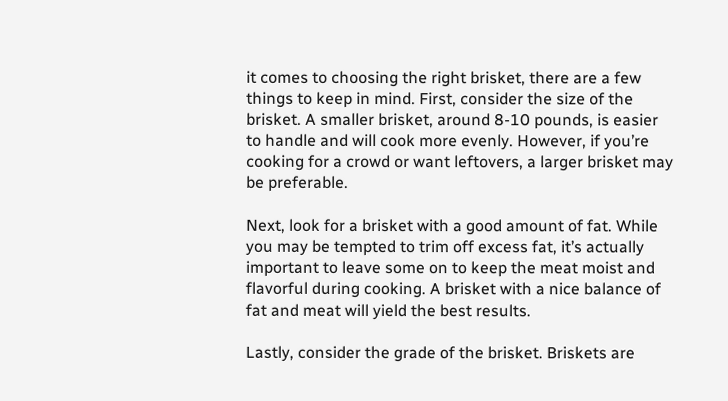it comes to choosing the right brisket, there are a few things to keep in mind. First, consider the size of the brisket. A smaller brisket, around 8-10 pounds, is easier to handle and will cook more evenly. However, if you’re cooking for a crowd or want leftovers, a larger brisket may be preferable.

Next, look for a brisket with a good amount of fat. While you may be tempted to trim off excess fat, it’s actually important to leave some on to keep the meat moist and flavorful during cooking. A brisket with a nice balance of fat and meat will yield the best results.

Lastly, consider the grade of the brisket. Briskets are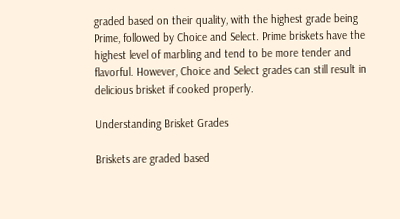graded based on their quality, with the highest grade being Prime, followed by Choice and Select. Prime briskets have the highest level of marbling and tend to be more tender and flavorful. However, Choice and Select grades can still result in delicious brisket if cooked properly.

Understanding Brisket Grades

Briskets are graded based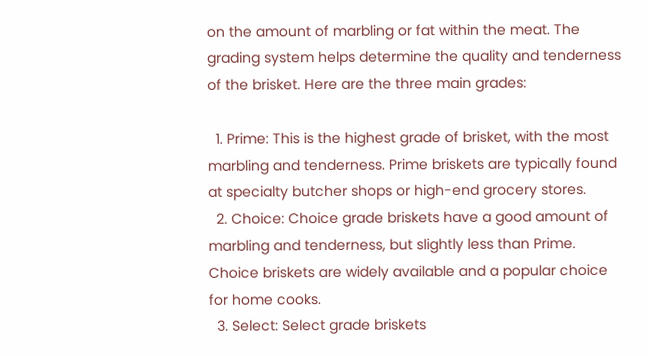on the amount of marbling or fat within the meat. The grading system helps determine the quality and tenderness of the brisket. Here are the three main grades:

  1. Prime: This is the highest grade of brisket, with the most marbling and tenderness. Prime briskets are typically found at specialty butcher shops or high-end grocery stores.
  2. Choice: Choice grade briskets have a good amount of marbling and tenderness, but slightly less than Prime. Choice briskets are widely available and a popular choice for home cooks.
  3. Select: Select grade briskets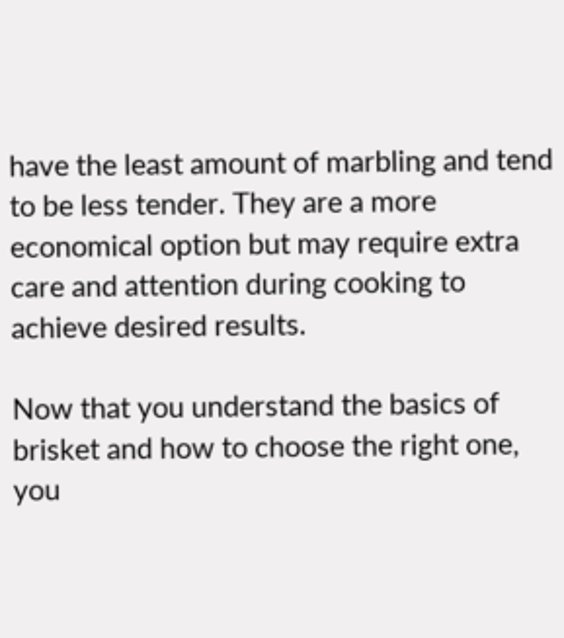have the least amount of marbling and tend to be less tender. They are a more economical option but may require extra care and attention during cooking to achieve desired results.

Now that you understand the basics of brisket and how to choose the right one, you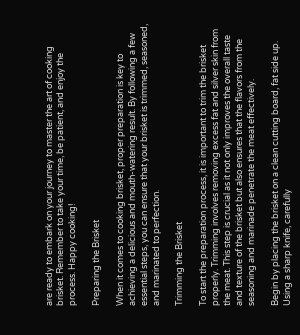are ready to embark on your journey to master the art of cooking brisket. Remember to take your time, be patient, and enjoy the process. Happy cooking!

Preparing the Brisket

When it comes to cooking brisket, proper preparation is key to achieving a delicious and mouth-watering result. By following a few essential steps, you can ensure that your brisket is trimmed, seasoned, and marinated to perfection.

Trimming the Brisket

To start the preparation process, it is important to trim the brisket properly. Trimming involves removing excess fat and silver skin from the meat. This step is crucial as it not only improves the overall taste and texture of the brisket but also ensures that the flavors from the seasoning and marinade penetrate the meat effectively.

Begin by placing the brisket on a clean cutting board, fat side up. Using a sharp knife, carefully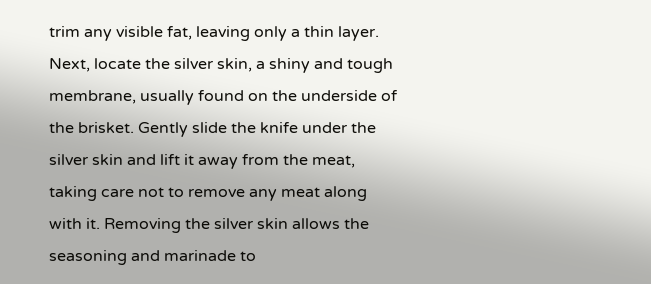trim any visible fat, leaving only a thin layer. Next, locate the silver skin, a shiny and tough membrane, usually found on the underside of the brisket. Gently slide the knife under the silver skin and lift it away from the meat, taking care not to remove any meat along with it. Removing the silver skin allows the seasoning and marinade to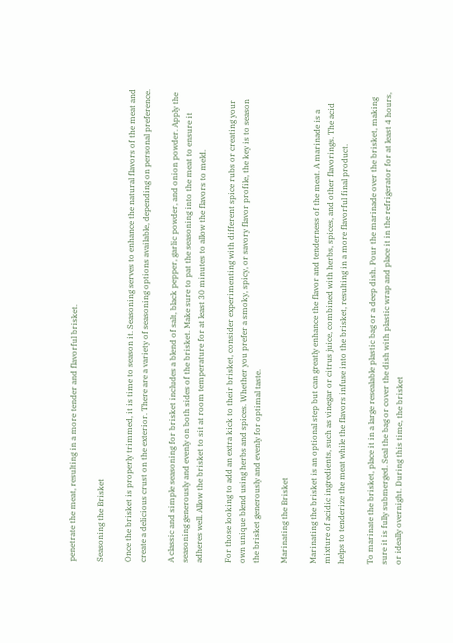penetrate the meat, resulting in a more tender and flavorful brisket.

Seasoning the Brisket

Once the brisket is properly trimmed, it is time to season it. Seasoning serves to enhance the natural flavors of the meat and create a delicious crust on the exterior. There are a variety of seasoning options available, depending on personal preference.

A classic and simple seasoning for brisket includes a blend of salt, black pepper, garlic powder, and onion powder. Apply the seasoning generously and evenly on both sides of the brisket. Make sure to pat the seasoning into the meat to ensure it adheres well. Allow the brisket to sit at room temperature for at least 30 minutes to allow the flavors to meld.

For those looking to add an extra kick to their brisket, consider experimenting with different spice rubs or creating your own unique blend using herbs and spices. Whether you prefer a smoky, spicy, or savory flavor profile, the key is to season the brisket generously and evenly for optimal taste.

Marinating the Brisket

Marinating the brisket is an optional step but can greatly enhance the flavor and tenderness of the meat. A marinade is a mixture of acidic ingredients, such as vinegar or citrus juice, combined with herbs, spices, and other flavorings. The acid helps to tenderize the meat while the flavors infuse into the brisket, resulting in a more flavorful final product.

To marinate the brisket, place it in a large resealable plastic bag or a deep dish. Pour the marinade over the brisket, making sure it is fully submerged. Seal the bag or cover the dish with plastic wrap and place it in the refrigerator for at least 4 hours, or ideally overnight. During this time, the brisket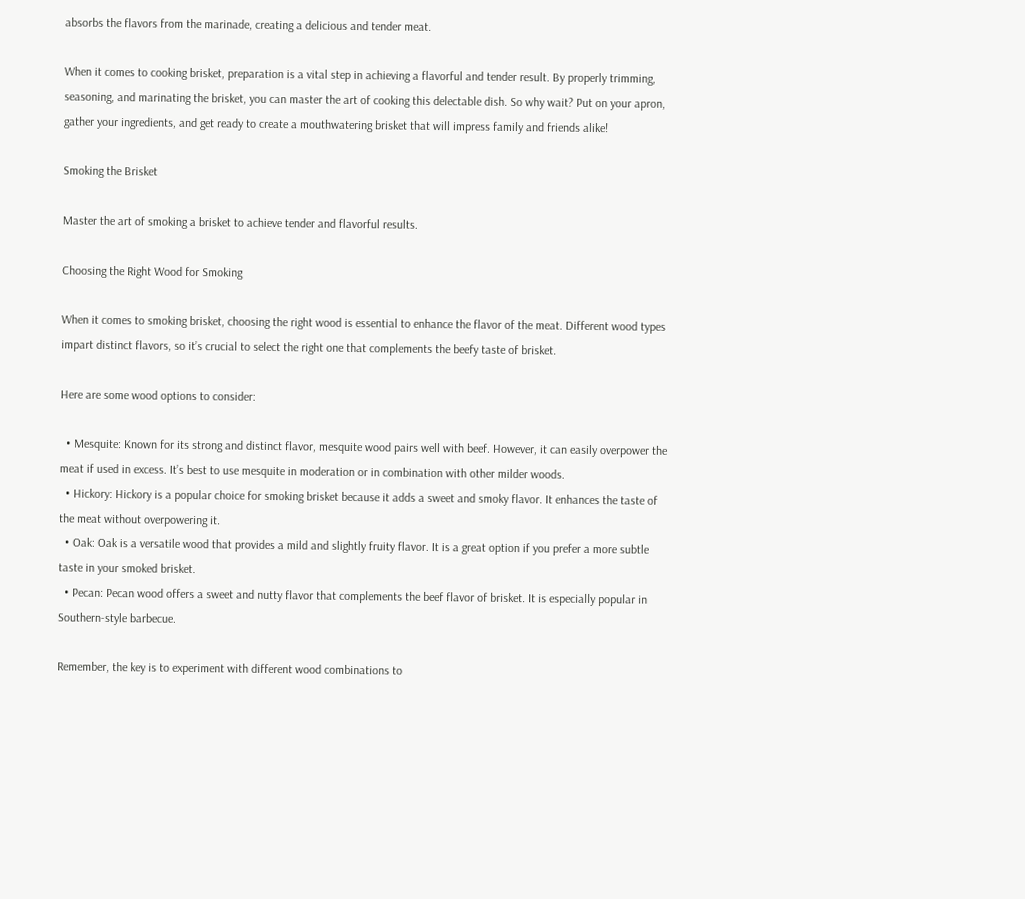absorbs the flavors from the marinade, creating a delicious and tender meat.

When it comes to cooking brisket, preparation is a vital step in achieving a flavorful and tender result. By properly trimming, seasoning, and marinating the brisket, you can master the art of cooking this delectable dish. So why wait? Put on your apron, gather your ingredients, and get ready to create a mouthwatering brisket that will impress family and friends alike!

Smoking the Brisket

Master the art of smoking a brisket to achieve tender and flavorful results.

Choosing the Right Wood for Smoking

When it comes to smoking brisket, choosing the right wood is essential to enhance the flavor of the meat. Different wood types impart distinct flavors, so it’s crucial to select the right one that complements the beefy taste of brisket.

Here are some wood options to consider:

  • Mesquite: Known for its strong and distinct flavor, mesquite wood pairs well with beef. However, it can easily overpower the meat if used in excess. It’s best to use mesquite in moderation or in combination with other milder woods.
  • Hickory: Hickory is a popular choice for smoking brisket because it adds a sweet and smoky flavor. It enhances the taste of the meat without overpowering it.
  • Oak: Oak is a versatile wood that provides a mild and slightly fruity flavor. It is a great option if you prefer a more subtle taste in your smoked brisket.
  • Pecan: Pecan wood offers a sweet and nutty flavor that complements the beef flavor of brisket. It is especially popular in Southern-style barbecue.

Remember, the key is to experiment with different wood combinations to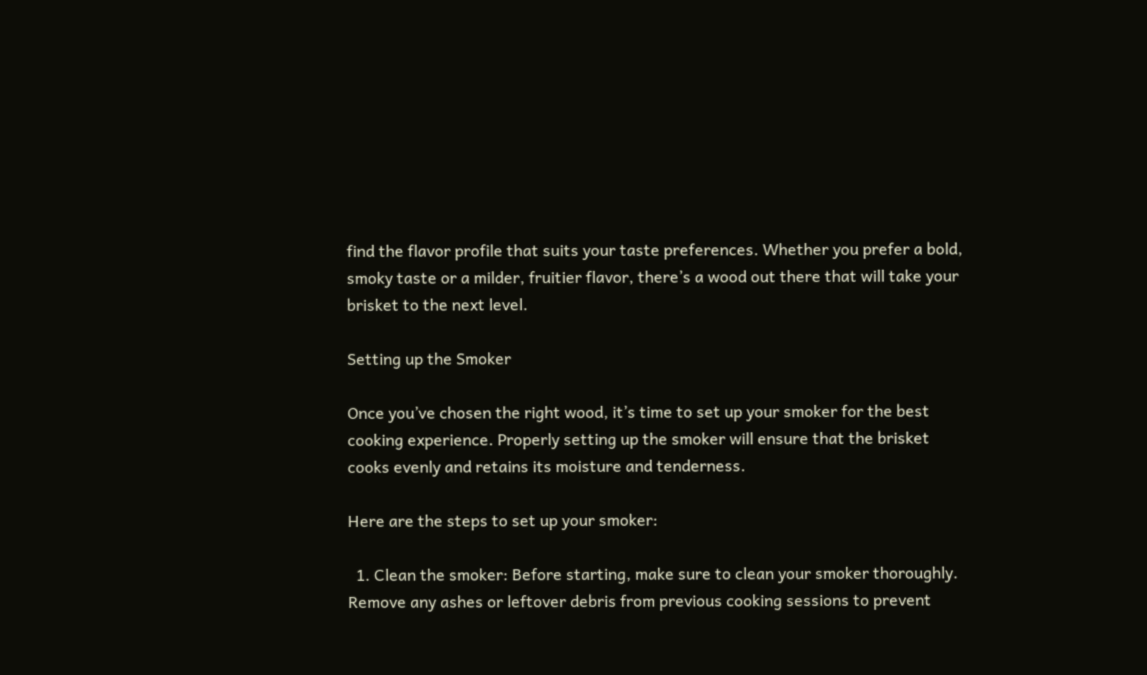find the flavor profile that suits your taste preferences. Whether you prefer a bold, smoky taste or a milder, fruitier flavor, there’s a wood out there that will take your brisket to the next level.

Setting up the Smoker

Once you’ve chosen the right wood, it’s time to set up your smoker for the best cooking experience. Properly setting up the smoker will ensure that the brisket cooks evenly and retains its moisture and tenderness.

Here are the steps to set up your smoker:

  1. Clean the smoker: Before starting, make sure to clean your smoker thoroughly. Remove any ashes or leftover debris from previous cooking sessions to prevent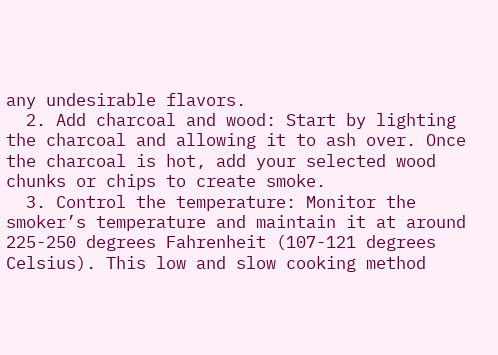any undesirable flavors.
  2. Add charcoal and wood: Start by lighting the charcoal and allowing it to ash over. Once the charcoal is hot, add your selected wood chunks or chips to create smoke.
  3. Control the temperature: Monitor the smoker’s temperature and maintain it at around 225-250 degrees Fahrenheit (107-121 degrees Celsius). This low and slow cooking method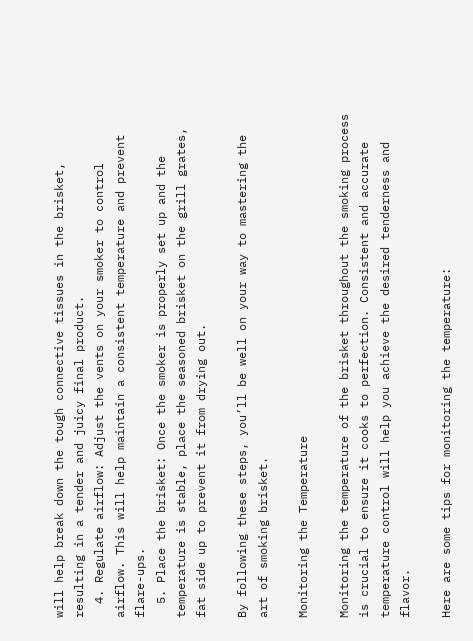will help break down the tough connective tissues in the brisket, resulting in a tender and juicy final product.
  4. Regulate airflow: Adjust the vents on your smoker to control airflow. This will help maintain a consistent temperature and prevent flare-ups.
  5. Place the brisket: Once the smoker is properly set up and the temperature is stable, place the seasoned brisket on the grill grates, fat side up to prevent it from drying out.

By following these steps, you’ll be well on your way to mastering the art of smoking brisket.

Monitoring the Temperature

Monitoring the temperature of the brisket throughout the smoking process is crucial to ensure it cooks to perfection. Consistent and accurate temperature control will help you achieve the desired tenderness and flavor.

Here are some tips for monitoring the temperature: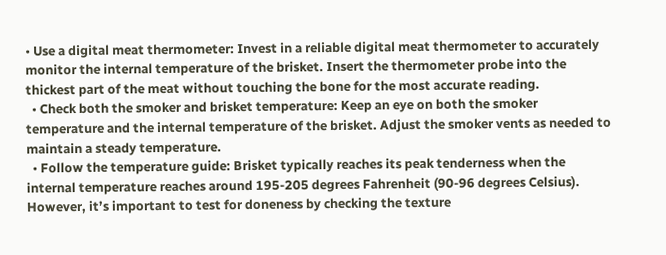• Use a digital meat thermometer: Invest in a reliable digital meat thermometer to accurately monitor the internal temperature of the brisket. Insert the thermometer probe into the thickest part of the meat without touching the bone for the most accurate reading.
  • Check both the smoker and brisket temperature: Keep an eye on both the smoker temperature and the internal temperature of the brisket. Adjust the smoker vents as needed to maintain a steady temperature.
  • Follow the temperature guide: Brisket typically reaches its peak tenderness when the internal temperature reaches around 195-205 degrees Fahrenheit (90-96 degrees Celsius). However, it’s important to test for doneness by checking the texture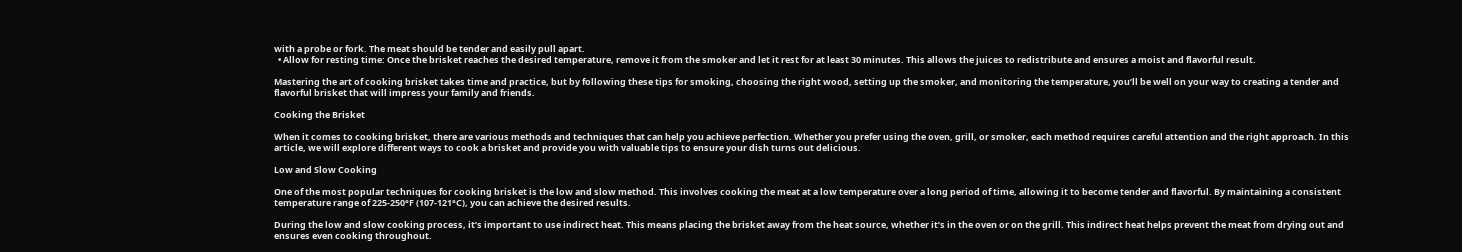with a probe or fork. The meat should be tender and easily pull apart.
  • Allow for resting time: Once the brisket reaches the desired temperature, remove it from the smoker and let it rest for at least 30 minutes. This allows the juices to redistribute and ensures a moist and flavorful result.

Mastering the art of cooking brisket takes time and practice, but by following these tips for smoking, choosing the right wood, setting up the smoker, and monitoring the temperature, you’ll be well on your way to creating a tender and flavorful brisket that will impress your family and friends.

Cooking the Brisket

When it comes to cooking brisket, there are various methods and techniques that can help you achieve perfection. Whether you prefer using the oven, grill, or smoker, each method requires careful attention and the right approach. In this article, we will explore different ways to cook a brisket and provide you with valuable tips to ensure your dish turns out delicious.

Low and Slow Cooking

One of the most popular techniques for cooking brisket is the low and slow method. This involves cooking the meat at a low temperature over a long period of time, allowing it to become tender and flavorful. By maintaining a consistent temperature range of 225-250°F (107-121°C), you can achieve the desired results.

During the low and slow cooking process, it’s important to use indirect heat. This means placing the brisket away from the heat source, whether it’s in the oven or on the grill. This indirect heat helps prevent the meat from drying out and ensures even cooking throughout.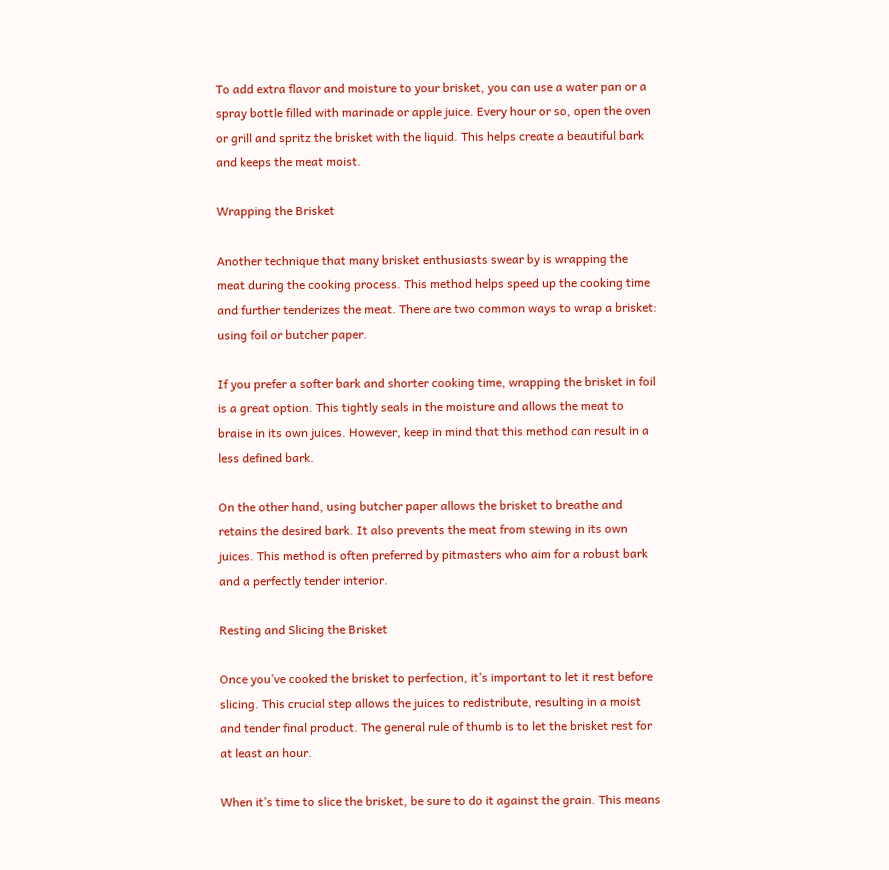To add extra flavor and moisture to your brisket, you can use a water pan or a spray bottle filled with marinade or apple juice. Every hour or so, open the oven or grill and spritz the brisket with the liquid. This helps create a beautiful bark and keeps the meat moist.

Wrapping the Brisket

Another technique that many brisket enthusiasts swear by is wrapping the meat during the cooking process. This method helps speed up the cooking time and further tenderizes the meat. There are two common ways to wrap a brisket: using foil or butcher paper.

If you prefer a softer bark and shorter cooking time, wrapping the brisket in foil is a great option. This tightly seals in the moisture and allows the meat to braise in its own juices. However, keep in mind that this method can result in a less defined bark.

On the other hand, using butcher paper allows the brisket to breathe and retains the desired bark. It also prevents the meat from stewing in its own juices. This method is often preferred by pitmasters who aim for a robust bark and a perfectly tender interior.

Resting and Slicing the Brisket

Once you’ve cooked the brisket to perfection, it’s important to let it rest before slicing. This crucial step allows the juices to redistribute, resulting in a moist and tender final product. The general rule of thumb is to let the brisket rest for at least an hour.

When it’s time to slice the brisket, be sure to do it against the grain. This means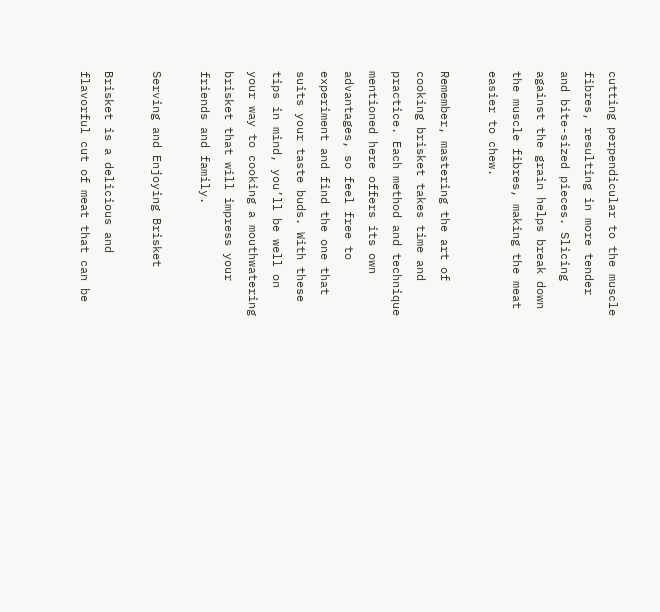cutting perpendicular to the muscle fibres, resulting in more tender and bite-sized pieces. Slicing against the grain helps break down the muscle fibres, making the meat easier to chew.

Remember, mastering the art of cooking brisket takes time and practice. Each method and technique mentioned here offers its own advantages, so feel free to experiment and find the one that suits your taste buds. With these tips in mind, you’ll be well on your way to cooking a mouthwatering brisket that will impress your friends and family.

Serving and Enjoying Brisket

Brisket is a delicious and flavorful cut of meat that can be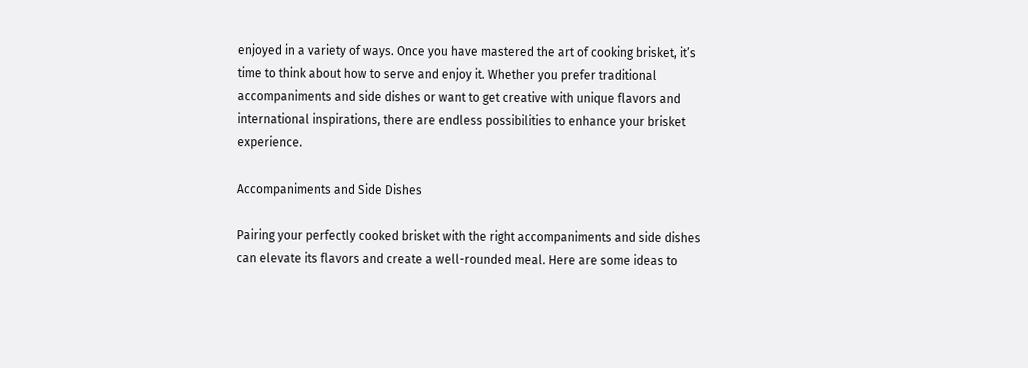enjoyed in a variety of ways. Once you have mastered the art of cooking brisket, it’s time to think about how to serve and enjoy it. Whether you prefer traditional accompaniments and side dishes or want to get creative with unique flavors and international inspirations, there are endless possibilities to enhance your brisket experience.

Accompaniments and Side Dishes

Pairing your perfectly cooked brisket with the right accompaniments and side dishes can elevate its flavors and create a well-rounded meal. Here are some ideas to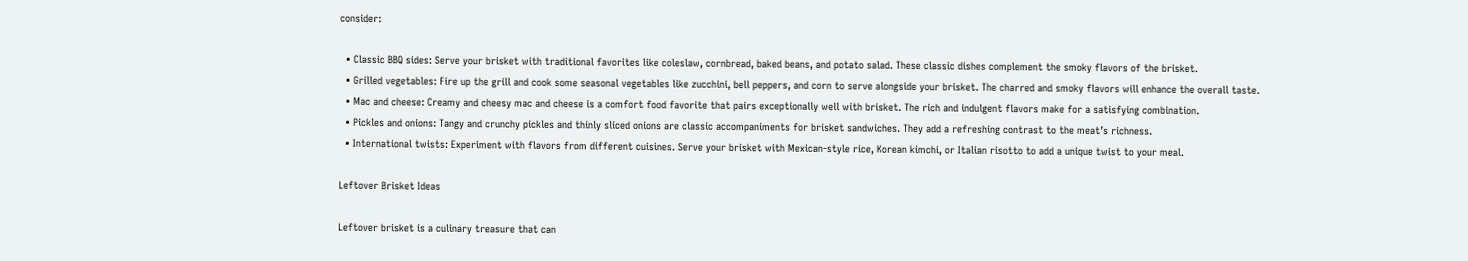consider:

  • Classic BBQ sides: Serve your brisket with traditional favorites like coleslaw, cornbread, baked beans, and potato salad. These classic dishes complement the smoky flavors of the brisket.
  • Grilled vegetables: Fire up the grill and cook some seasonal vegetables like zucchini, bell peppers, and corn to serve alongside your brisket. The charred and smoky flavors will enhance the overall taste.
  • Mac and cheese: Creamy and cheesy mac and cheese is a comfort food favorite that pairs exceptionally well with brisket. The rich and indulgent flavors make for a satisfying combination.
  • Pickles and onions: Tangy and crunchy pickles and thinly sliced onions are classic accompaniments for brisket sandwiches. They add a refreshing contrast to the meat’s richness.
  • International twists: Experiment with flavors from different cuisines. Serve your brisket with Mexican-style rice, Korean kimchi, or Italian risotto to add a unique twist to your meal.

Leftover Brisket Ideas

Leftover brisket is a culinary treasure that can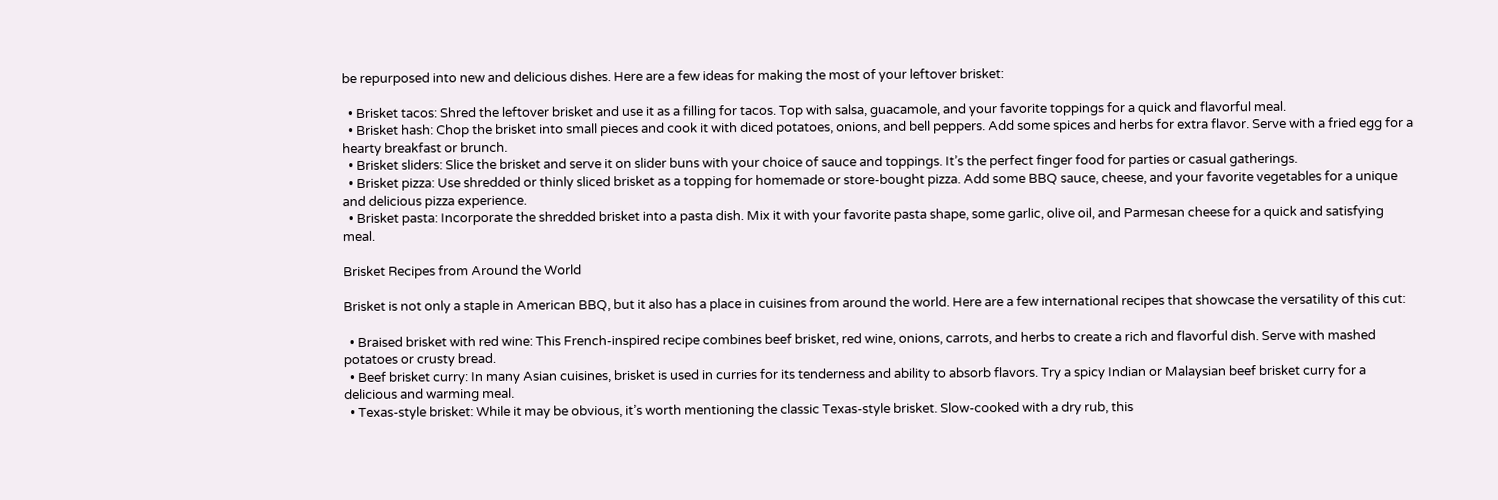be repurposed into new and delicious dishes. Here are a few ideas for making the most of your leftover brisket:

  • Brisket tacos: Shred the leftover brisket and use it as a filling for tacos. Top with salsa, guacamole, and your favorite toppings for a quick and flavorful meal.
  • Brisket hash: Chop the brisket into small pieces and cook it with diced potatoes, onions, and bell peppers. Add some spices and herbs for extra flavor. Serve with a fried egg for a hearty breakfast or brunch.
  • Brisket sliders: Slice the brisket and serve it on slider buns with your choice of sauce and toppings. It’s the perfect finger food for parties or casual gatherings.
  • Brisket pizza: Use shredded or thinly sliced brisket as a topping for homemade or store-bought pizza. Add some BBQ sauce, cheese, and your favorite vegetables for a unique and delicious pizza experience.
  • Brisket pasta: Incorporate the shredded brisket into a pasta dish. Mix it with your favorite pasta shape, some garlic, olive oil, and Parmesan cheese for a quick and satisfying meal.

Brisket Recipes from Around the World

Brisket is not only a staple in American BBQ, but it also has a place in cuisines from around the world. Here are a few international recipes that showcase the versatility of this cut:

  • Braised brisket with red wine: This French-inspired recipe combines beef brisket, red wine, onions, carrots, and herbs to create a rich and flavorful dish. Serve with mashed potatoes or crusty bread.
  • Beef brisket curry: In many Asian cuisines, brisket is used in curries for its tenderness and ability to absorb flavors. Try a spicy Indian or Malaysian beef brisket curry for a delicious and warming meal.
  • Texas-style brisket: While it may be obvious, it’s worth mentioning the classic Texas-style brisket. Slow-cooked with a dry rub, this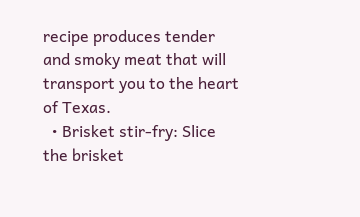recipe produces tender and smoky meat that will transport you to the heart of Texas.
  • Brisket stir-fry: Slice the brisket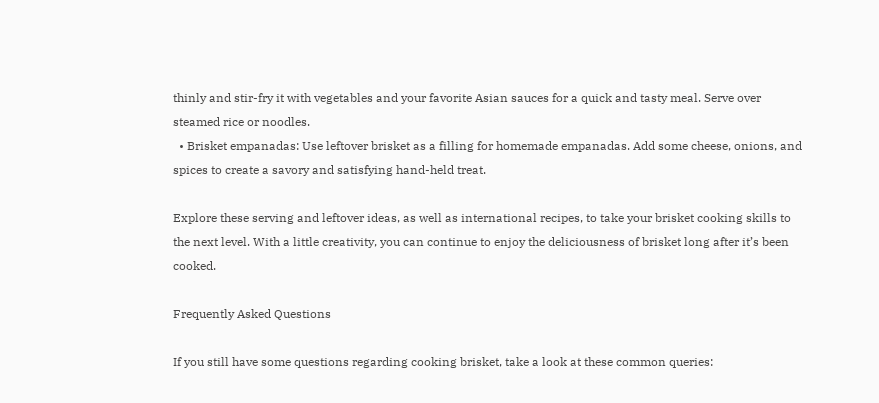thinly and stir-fry it with vegetables and your favorite Asian sauces for a quick and tasty meal. Serve over steamed rice or noodles.
  • Brisket empanadas: Use leftover brisket as a filling for homemade empanadas. Add some cheese, onions, and spices to create a savory and satisfying hand-held treat.

Explore these serving and leftover ideas, as well as international recipes, to take your brisket cooking skills to the next level. With a little creativity, you can continue to enjoy the deliciousness of brisket long after it’s been cooked.

Frequently Asked Questions

If you still have some questions regarding cooking brisket, take a look at these common queries: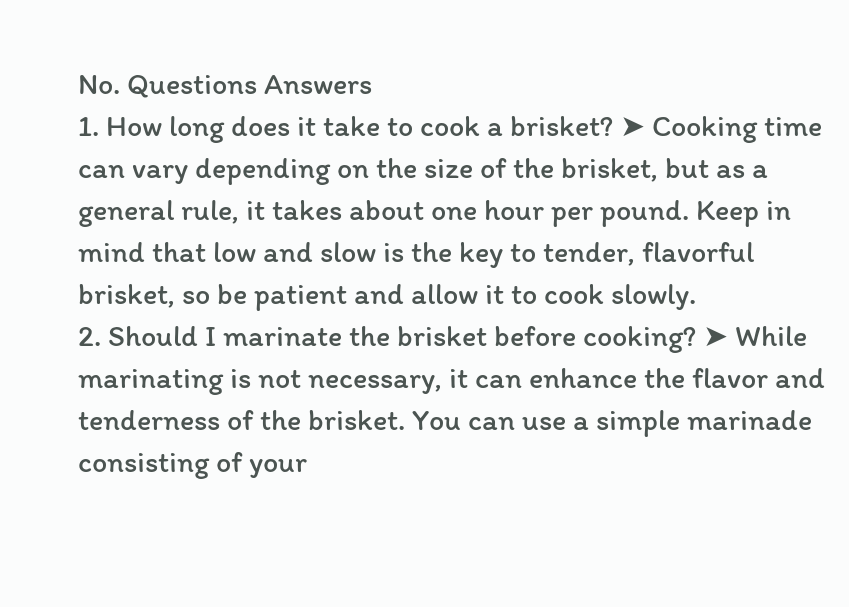No. Questions Answers
1. How long does it take to cook a brisket? ➤ Cooking time can vary depending on the size of the brisket, but as a general rule, it takes about one hour per pound. Keep in mind that low and slow is the key to tender, flavorful brisket, so be patient and allow it to cook slowly.
2. Should I marinate the brisket before cooking? ➤ While marinating is not necessary, it can enhance the flavor and tenderness of the brisket. You can use a simple marinade consisting of your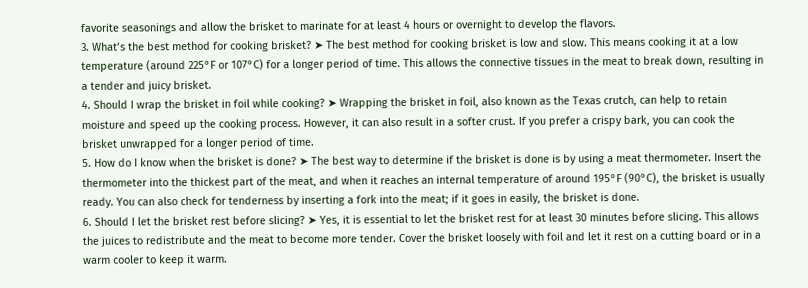favorite seasonings and allow the brisket to marinate for at least 4 hours or overnight to develop the flavors.
3. What’s the best method for cooking brisket? ➤ The best method for cooking brisket is low and slow. This means cooking it at a low temperature (around 225°F or 107°C) for a longer period of time. This allows the connective tissues in the meat to break down, resulting in a tender and juicy brisket.
4. Should I wrap the brisket in foil while cooking? ➤ Wrapping the brisket in foil, also known as the Texas crutch, can help to retain moisture and speed up the cooking process. However, it can also result in a softer crust. If you prefer a crispy bark, you can cook the brisket unwrapped for a longer period of time.
5. How do I know when the brisket is done? ➤ The best way to determine if the brisket is done is by using a meat thermometer. Insert the thermometer into the thickest part of the meat, and when it reaches an internal temperature of around 195°F (90°C), the brisket is usually ready. You can also check for tenderness by inserting a fork into the meat; if it goes in easily, the brisket is done.
6. Should I let the brisket rest before slicing? ➤ Yes, it is essential to let the brisket rest for at least 30 minutes before slicing. This allows the juices to redistribute and the meat to become more tender. Cover the brisket loosely with foil and let it rest on a cutting board or in a warm cooler to keep it warm.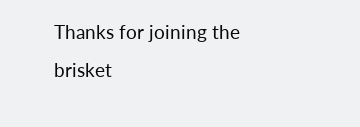Thanks for joining the brisket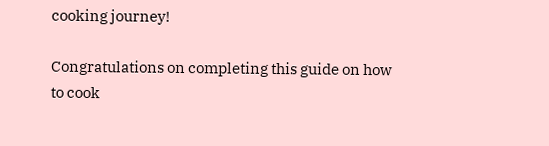cooking journey!

Congratulations on completing this guide on how to cook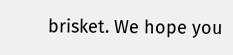brisket. We hope you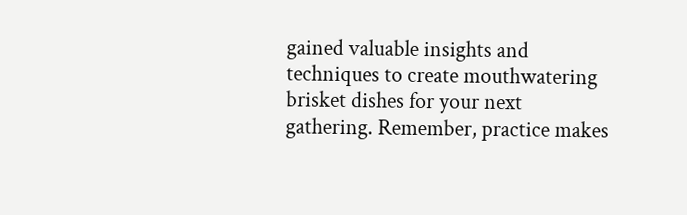gained valuable insights and techniques to create mouthwatering brisket dishes for your next gathering. Remember, practice makes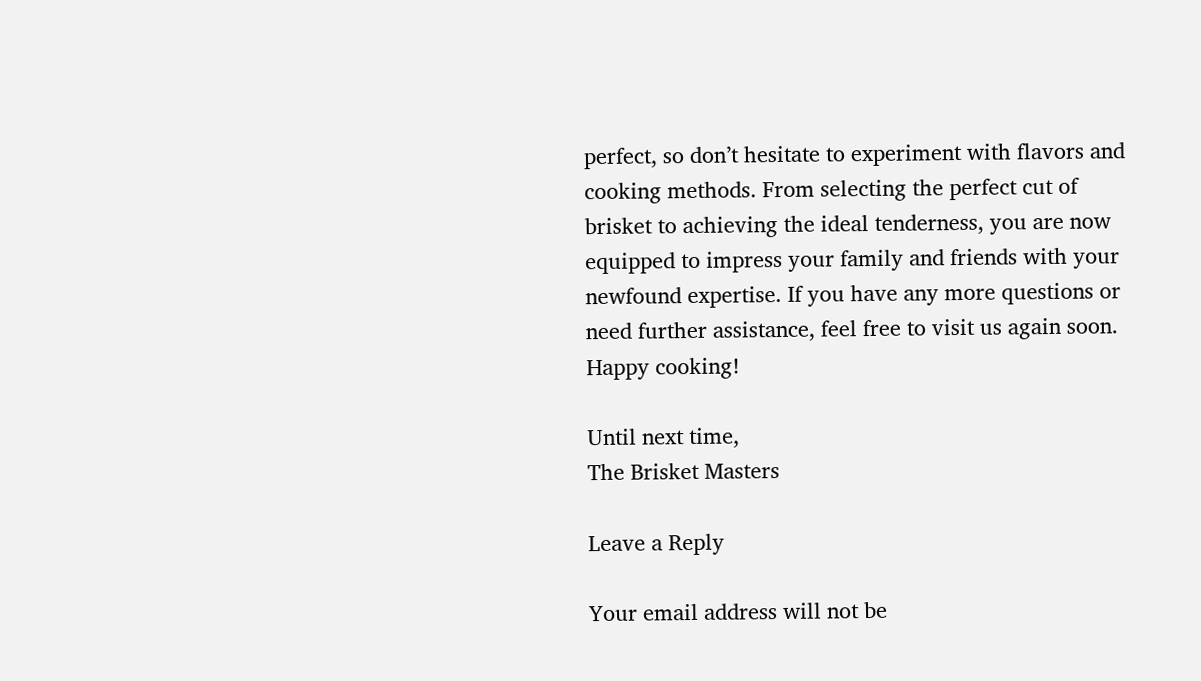perfect, so don’t hesitate to experiment with flavors and cooking methods. From selecting the perfect cut of brisket to achieving the ideal tenderness, you are now equipped to impress your family and friends with your newfound expertise. If you have any more questions or need further assistance, feel free to visit us again soon. Happy cooking!

Until next time,
The Brisket Masters

Leave a Reply

Your email address will not be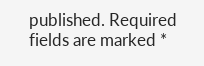published. Required fields are marked *